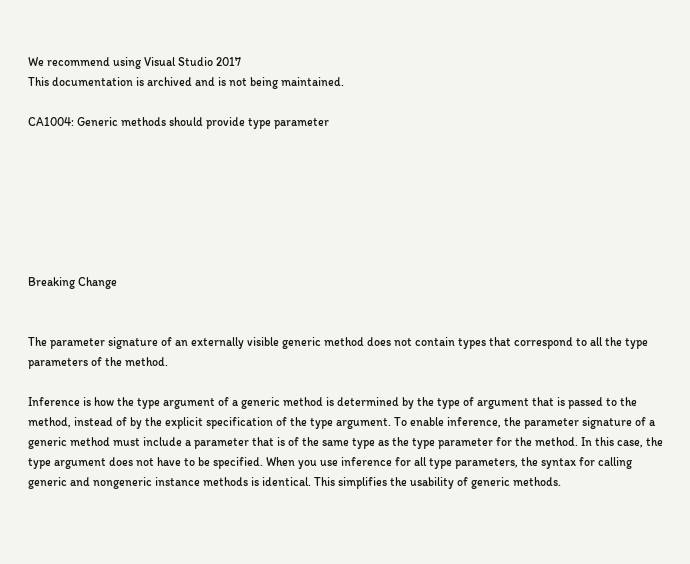We recommend using Visual Studio 2017
This documentation is archived and is not being maintained.

CA1004: Generic methods should provide type parameter







Breaking Change


The parameter signature of an externally visible generic method does not contain types that correspond to all the type parameters of the method.

Inference is how the type argument of a generic method is determined by the type of argument that is passed to the method, instead of by the explicit specification of the type argument. To enable inference, the parameter signature of a generic method must include a parameter that is of the same type as the type parameter for the method. In this case, the type argument does not have to be specified. When you use inference for all type parameters, the syntax for calling generic and nongeneric instance methods is identical. This simplifies the usability of generic methods.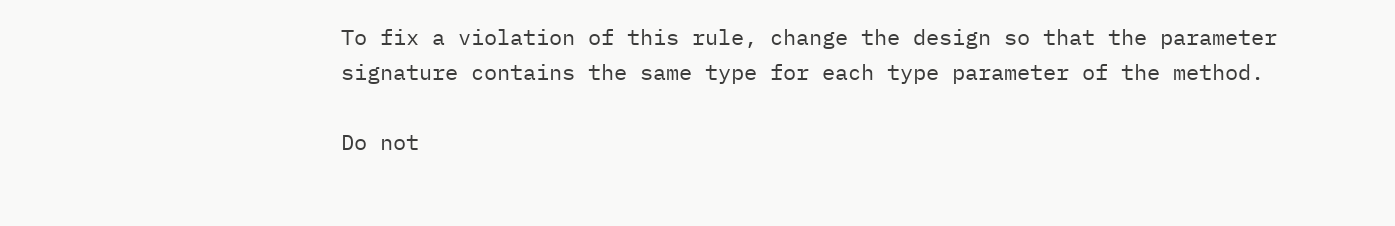To fix a violation of this rule, change the design so that the parameter signature contains the same type for each type parameter of the method.

Do not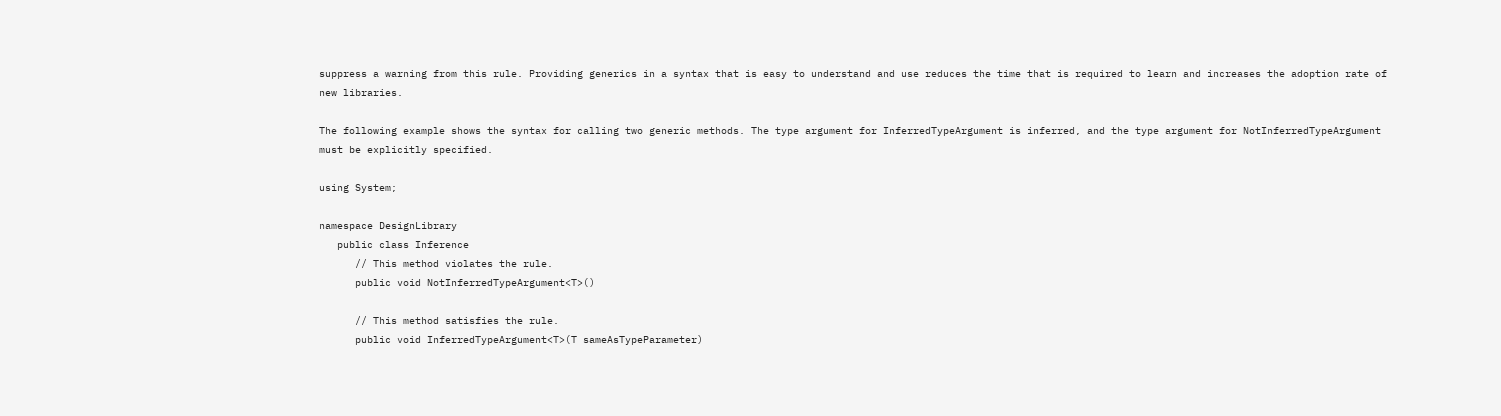suppress a warning from this rule. Providing generics in a syntax that is easy to understand and use reduces the time that is required to learn and increases the adoption rate of new libraries.

The following example shows the syntax for calling two generic methods. The type argument for InferredTypeArgument is inferred, and the type argument for NotInferredTypeArgument must be explicitly specified.

using System;

namespace DesignLibrary
   public class Inference
      // This method violates the rule.
      public void NotInferredTypeArgument<T>()

      // This method satisfies the rule.
      public void InferredTypeArgument<T>(T sameAsTypeParameter)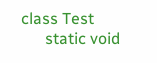class Test
      static void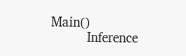Main()
         Inference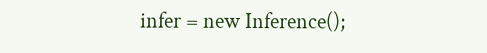infer = new Inference();